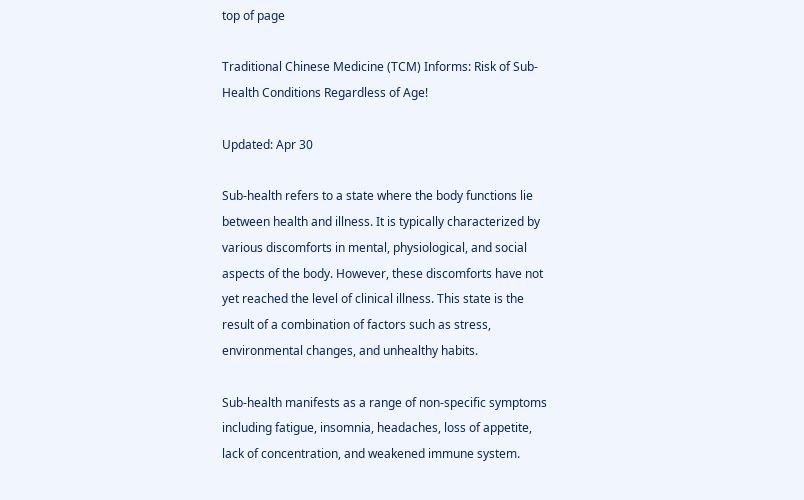top of page

Traditional Chinese Medicine (TCM) Informs: Risk of Sub-Health Conditions Regardless of Age!

Updated: Apr 30

Sub-health refers to a state where the body functions lie between health and illness. It is typically characterized by various discomforts in mental, physiological, and social aspects of the body. However, these discomforts have not yet reached the level of clinical illness. This state is the result of a combination of factors such as stress, environmental changes, and unhealthy habits.

Sub-health manifests as a range of non-specific symptoms including fatigue, insomnia, headaches, loss of appetite, lack of concentration, and weakened immune system.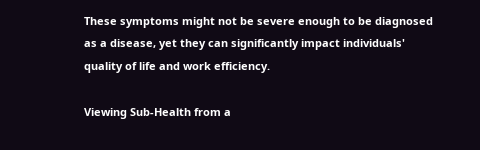These symptoms might not be severe enough to be diagnosed as a disease, yet they can significantly impact individuals' quality of life and work efficiency.

Viewing Sub-Health from a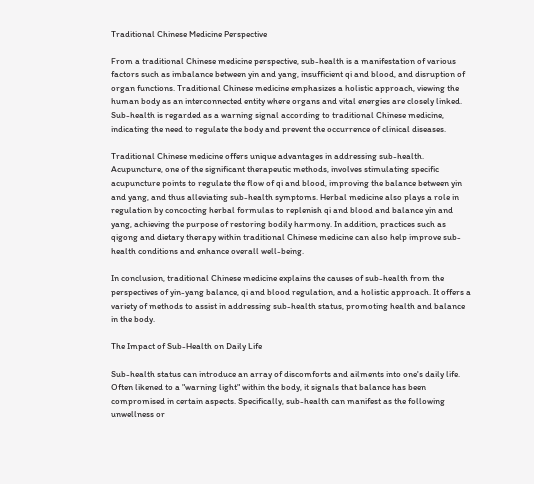Traditional Chinese Medicine Perspective

From a traditional Chinese medicine perspective, sub-health is a manifestation of various factors such as imbalance between yin and yang, insufficient qi and blood, and disruption of organ functions. Traditional Chinese medicine emphasizes a holistic approach, viewing the human body as an interconnected entity where organs and vital energies are closely linked. Sub-health is regarded as a warning signal according to traditional Chinese medicine, indicating the need to regulate the body and prevent the occurrence of clinical diseases.

Traditional Chinese medicine offers unique advantages in addressing sub-health. Acupuncture, one of the significant therapeutic methods, involves stimulating specific acupuncture points to regulate the flow of qi and blood, improving the balance between yin and yang, and thus alleviating sub-health symptoms. Herbal medicine also plays a role in regulation by concocting herbal formulas to replenish qi and blood and balance yin and yang, achieving the purpose of restoring bodily harmony. In addition, practices such as qigong and dietary therapy within traditional Chinese medicine can also help improve sub-health conditions and enhance overall well-being.

In conclusion, traditional Chinese medicine explains the causes of sub-health from the perspectives of yin-yang balance, qi and blood regulation, and a holistic approach. It offers a variety of methods to assist in addressing sub-health status, promoting health and balance in the body.

The Impact of Sub-Health on Daily Life

Sub-health status can introduce an array of discomforts and ailments into one's daily life. Often likened to a "warning light" within the body, it signals that balance has been compromised in certain aspects. Specifically, sub-health can manifest as the following unwellness or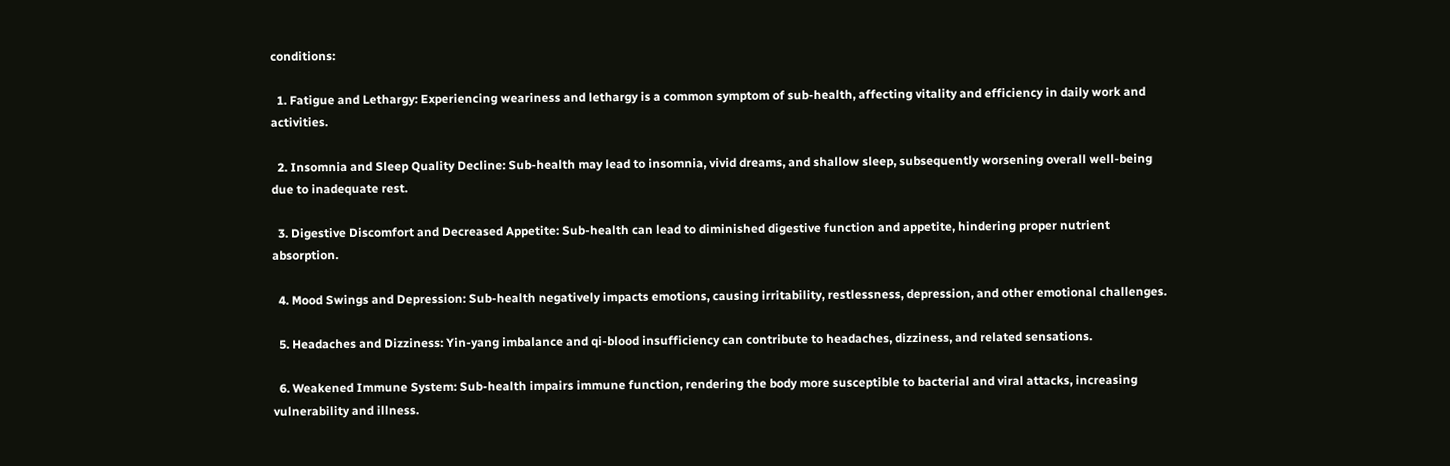conditions:

  1. Fatigue and Lethargy: Experiencing weariness and lethargy is a common symptom of sub-health, affecting vitality and efficiency in daily work and activities.

  2. Insomnia and Sleep Quality Decline: Sub-health may lead to insomnia, vivid dreams, and shallow sleep, subsequently worsening overall well-being due to inadequate rest.

  3. Digestive Discomfort and Decreased Appetite: Sub-health can lead to diminished digestive function and appetite, hindering proper nutrient absorption.

  4. Mood Swings and Depression: Sub-health negatively impacts emotions, causing irritability, restlessness, depression, and other emotional challenges.

  5. Headaches and Dizziness: Yin-yang imbalance and qi-blood insufficiency can contribute to headaches, dizziness, and related sensations.

  6. Weakened Immune System: Sub-health impairs immune function, rendering the body more susceptible to bacterial and viral attacks, increasing vulnerability and illness.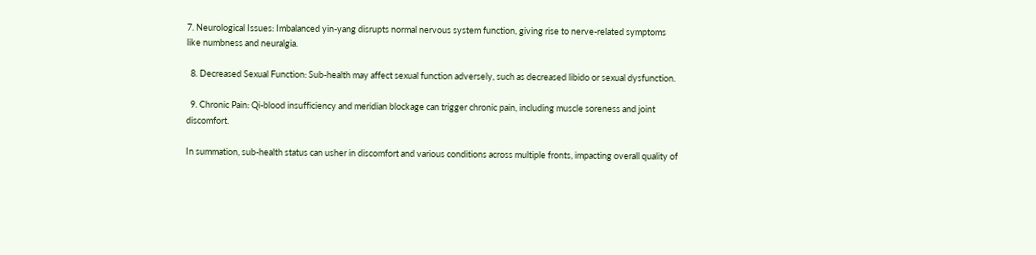7. Neurological Issues: Imbalanced yin-yang disrupts normal nervous system function, giving rise to nerve-related symptoms like numbness and neuralgia.

  8. Decreased Sexual Function: Sub-health may affect sexual function adversely, such as decreased libido or sexual dysfunction.

  9. Chronic Pain: Qi-blood insufficiency and meridian blockage can trigger chronic pain, including muscle soreness and joint discomfort.

In summation, sub-health status can usher in discomfort and various conditions across multiple fronts, impacting overall quality of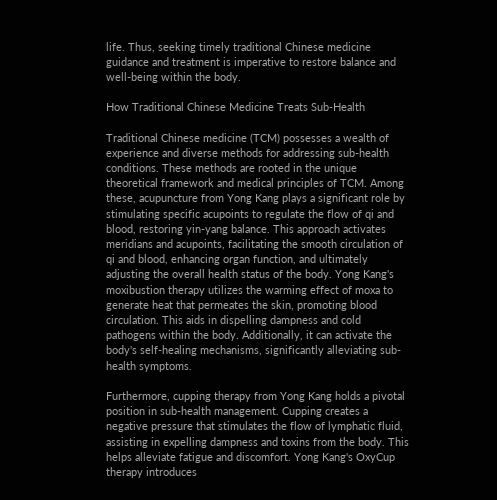life. Thus, seeking timely traditional Chinese medicine guidance and treatment is imperative to restore balance and well-being within the body.

How Traditional Chinese Medicine Treats Sub-Health

Traditional Chinese medicine (TCM) possesses a wealth of experience and diverse methods for addressing sub-health conditions. These methods are rooted in the unique theoretical framework and medical principles of TCM. Among these, acupuncture from Yong Kang plays a significant role by stimulating specific acupoints to regulate the flow of qi and blood, restoring yin-yang balance. This approach activates meridians and acupoints, facilitating the smooth circulation of qi and blood, enhancing organ function, and ultimately adjusting the overall health status of the body. Yong Kang's moxibustion therapy utilizes the warming effect of moxa to generate heat that permeates the skin, promoting blood circulation. This aids in dispelling dampness and cold pathogens within the body. Additionally, it can activate the body's self-healing mechanisms, significantly alleviating sub-health symptoms.

Furthermore, cupping therapy from Yong Kang holds a pivotal position in sub-health management. Cupping creates a negative pressure that stimulates the flow of lymphatic fluid, assisting in expelling dampness and toxins from the body. This helps alleviate fatigue and discomfort. Yong Kang's OxyCup therapy introduces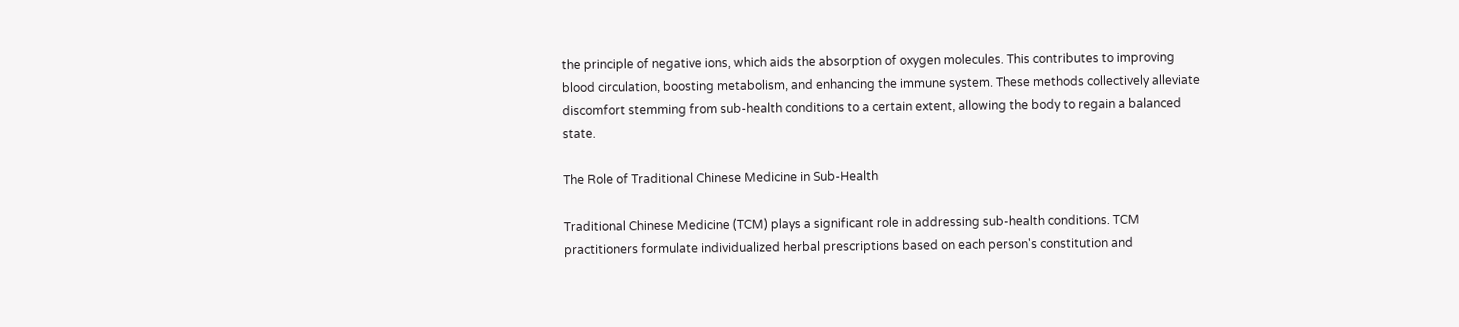the principle of negative ions, which aids the absorption of oxygen molecules. This contributes to improving blood circulation, boosting metabolism, and enhancing the immune system. These methods collectively alleviate discomfort stemming from sub-health conditions to a certain extent, allowing the body to regain a balanced state.

The Role of Traditional Chinese Medicine in Sub-Health

Traditional Chinese Medicine (TCM) plays a significant role in addressing sub-health conditions. TCM practitioners formulate individualized herbal prescriptions based on each person's constitution and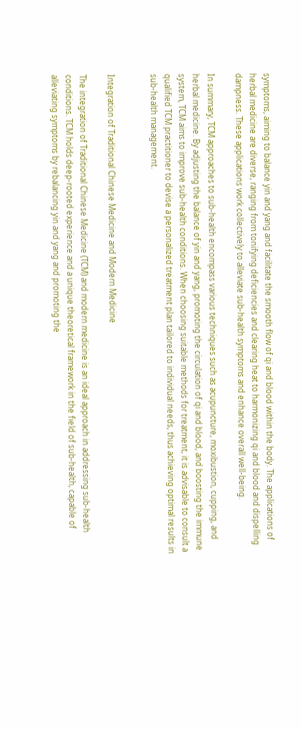symptoms, aiming to balance yin and yang and facilitate the smooth flow of qi and blood within the body. The applications of herbal medicine are diverse, ranging from tonifying deficiencies and clearing heat to harmonizing qi and blood and dispelling dampness. These applications work collectively to alleviate sub-health symptoms and enhance overall well-being.

In summary, TCM approaches to sub-health encompass various techniques such as acupuncture, moxibustion, cupping, and herbal medicine. By adjusting the balance of yin and yang, promoting the circulation of qi and blood, and boosting the immune system, TCM aims to improve sub-health conditions. When choosing suitable methods for treatment, it is advisable to consult a qualified TCM practitioner to devise a personalized treatment plan tailored to individual needs, thus achieving optimal results in sub-health management.


Integration of Traditional Chinese Medicine and Modern Medicine

The integration of Traditional Chinese Medicine (TCM) and modern medicine is an ideal approach in addressing sub-health conditions. TCM holds deep-rooted experience and a unique theoretical framework in the field of sub-health, capable of alleviating symptoms by rebalancing yin and yang and promoting the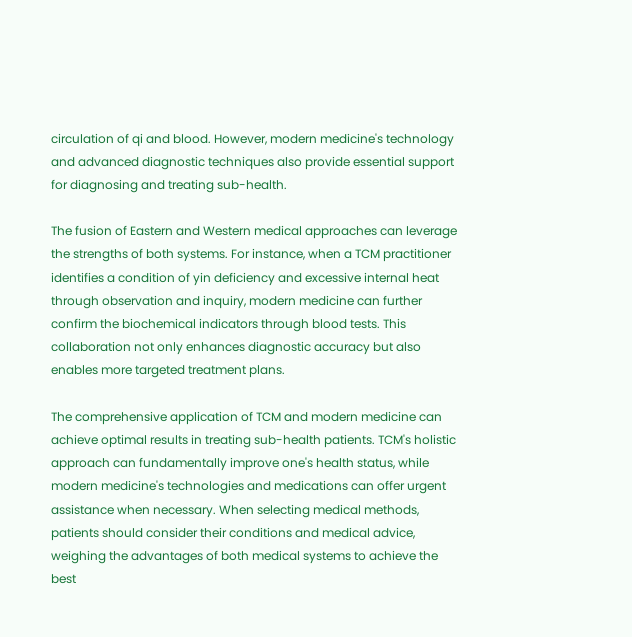circulation of qi and blood. However, modern medicine's technology and advanced diagnostic techniques also provide essential support for diagnosing and treating sub-health.

The fusion of Eastern and Western medical approaches can leverage the strengths of both systems. For instance, when a TCM practitioner identifies a condition of yin deficiency and excessive internal heat through observation and inquiry, modern medicine can further confirm the biochemical indicators through blood tests. This collaboration not only enhances diagnostic accuracy but also enables more targeted treatment plans.

The comprehensive application of TCM and modern medicine can achieve optimal results in treating sub-health patients. TCM's holistic approach can fundamentally improve one's health status, while modern medicine's technologies and medications can offer urgent assistance when necessary. When selecting medical methods, patients should consider their conditions and medical advice, weighing the advantages of both medical systems to achieve the best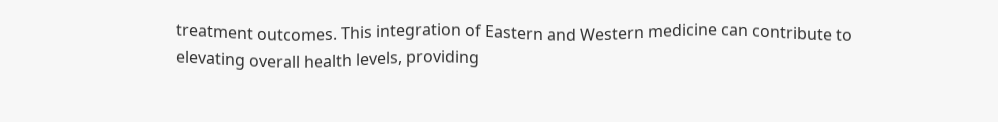treatment outcomes. This integration of Eastern and Western medicine can contribute to elevating overall health levels, providing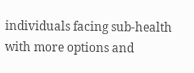individuals facing sub-health with more options and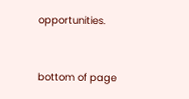opportunities.


bottom of page